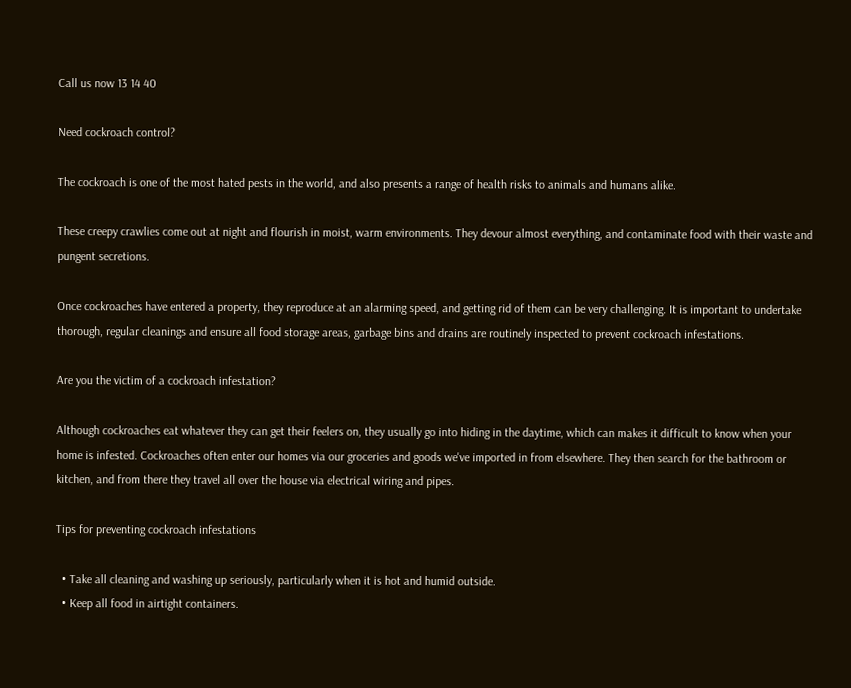Call us now 13 14 40

Need cockroach control?

The cockroach is one of the most hated pests in the world, and also presents a range of health risks to animals and humans alike.

These creepy crawlies come out at night and flourish in moist, warm environments. They devour almost everything, and contaminate food with their waste and pungent secretions.

Once cockroaches have entered a property, they reproduce at an alarming speed, and getting rid of them can be very challenging. It is important to undertake thorough, regular cleanings and ensure all food storage areas, garbage bins and drains are routinely inspected to prevent cockroach infestations.

Are you the victim of a cockroach infestation?

Although cockroaches eat whatever they can get their feelers on, they usually go into hiding in the daytime, which can makes it difficult to know when your home is infested. Cockroaches often enter our homes via our groceries and goods we've imported in from elsewhere. They then search for the bathroom or kitchen, and from there they travel all over the house via electrical wiring and pipes.

Tips for preventing cockroach infestations

  • Take all cleaning and washing up seriously, particularly when it is hot and humid outside.
  • Keep all food in airtight containers.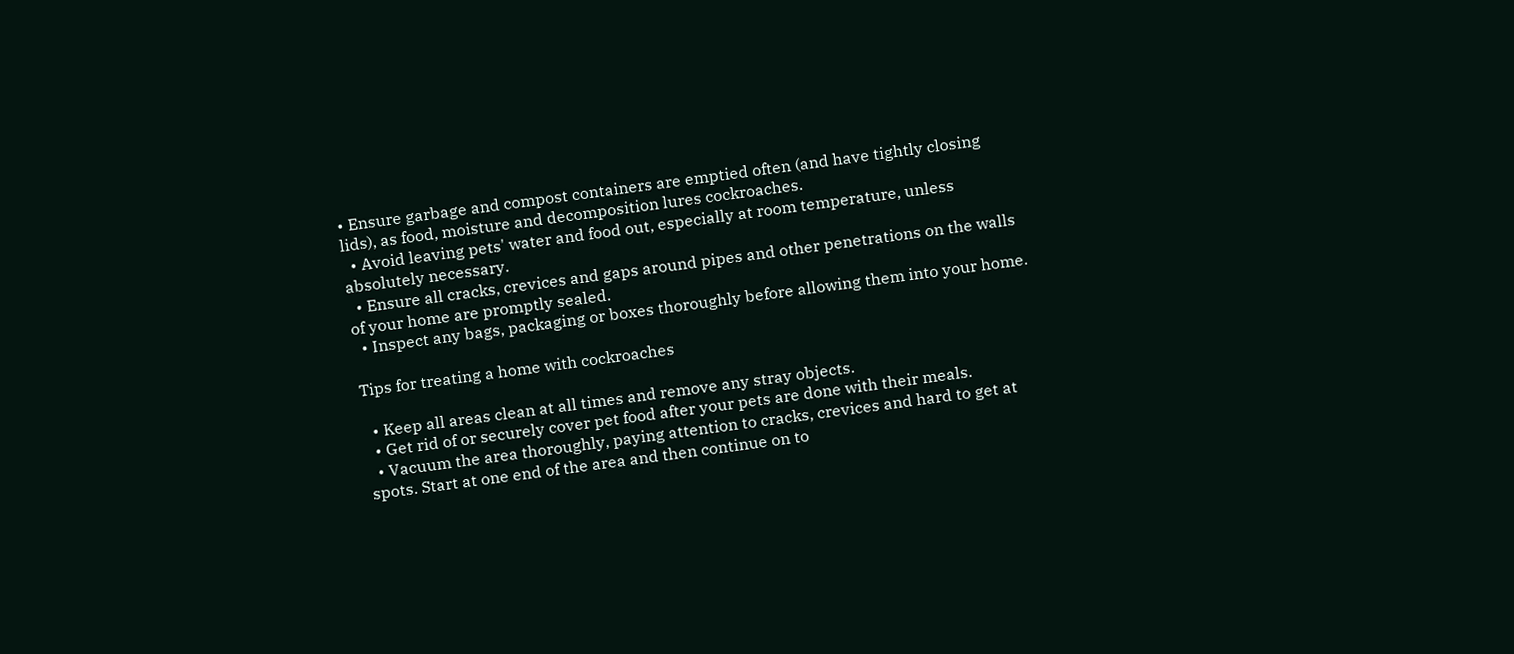• Ensure garbage and compost containers are emptied often (and have tightly closing lids), as food, moisture and decomposition lures cockroaches.
  • Avoid leaving pets' water and food out, especially at room temperature, unless absolutely necessary.
  • Ensure all cracks, crevices and gaps around pipes and other penetrations on the walls of your home are promptly sealed.
  • Inspect any bags, packaging or boxes thoroughly before allowing them into your home.

Tips for treating a home with cockroaches

  • Keep all areas clean at all times and remove any stray objects.
  • Get rid of or securely cover pet food after your pets are done with their meals.
  • Vacuum the area thoroughly, paying attention to cracks, crevices and hard to get at spots. Start at one end of the area and then continue on to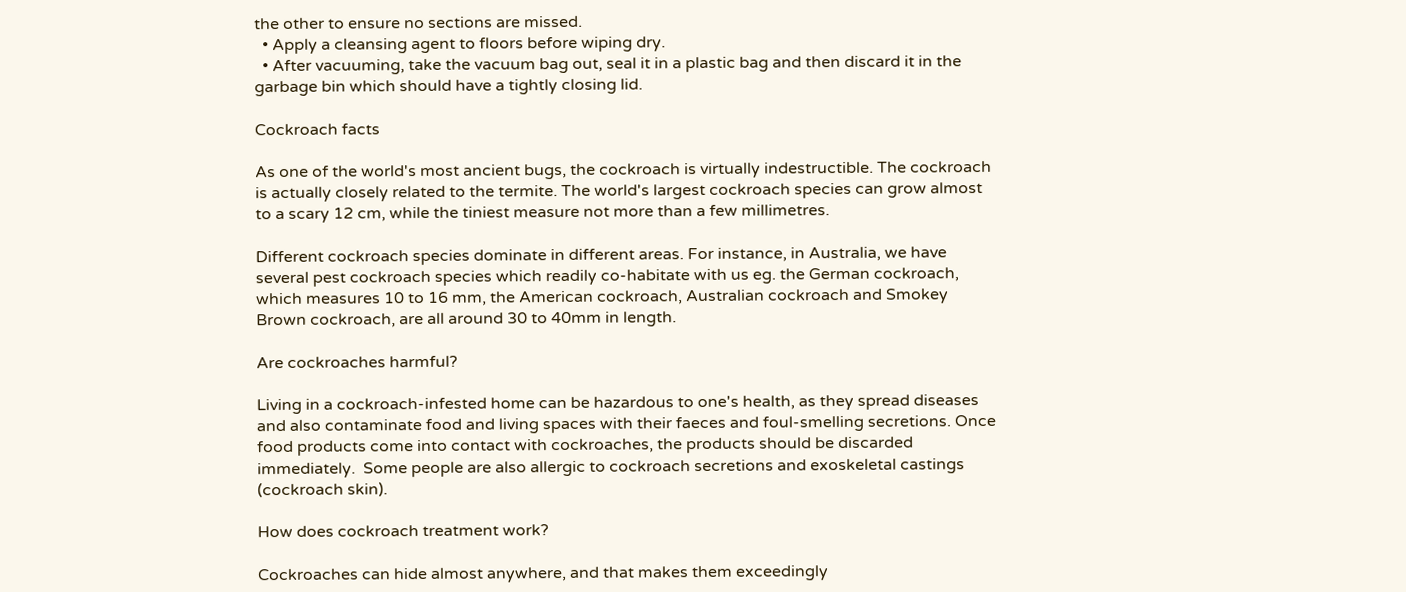the other to ensure no sections are missed.
  • Apply a cleansing agent to floors before wiping dry.
  • After vacuuming, take the vacuum bag out, seal it in a plastic bag and then discard it in the garbage bin which should have a tightly closing lid.

Cockroach facts

As one of the world's most ancient bugs, the cockroach is virtually indestructible. The cockroach is actually closely related to the termite. The world's largest cockroach species can grow almost to a scary 12 cm, while the tiniest measure not more than a few millimetres.

Different cockroach species dominate in different areas. For instance, in Australia, we have several pest cockroach species which readily co-habitate with us eg. the German cockroach, which measures 10 to 16 mm, the American cockroach, Australian cockroach and Smokey Brown cockroach, are all around 30 to 40mm in length.

Are cockroaches harmful?

Living in a cockroach-infested home can be hazardous to one's health, as they spread diseases and also contaminate food and living spaces with their faeces and foul-smelling secretions. Once food products come into contact with cockroaches, the products should be discarded immediately.  Some people are also allergic to cockroach secretions and exoskeletal castings (cockroach skin).

How does cockroach treatment work?

Cockroaches can hide almost anywhere, and that makes them exceedingly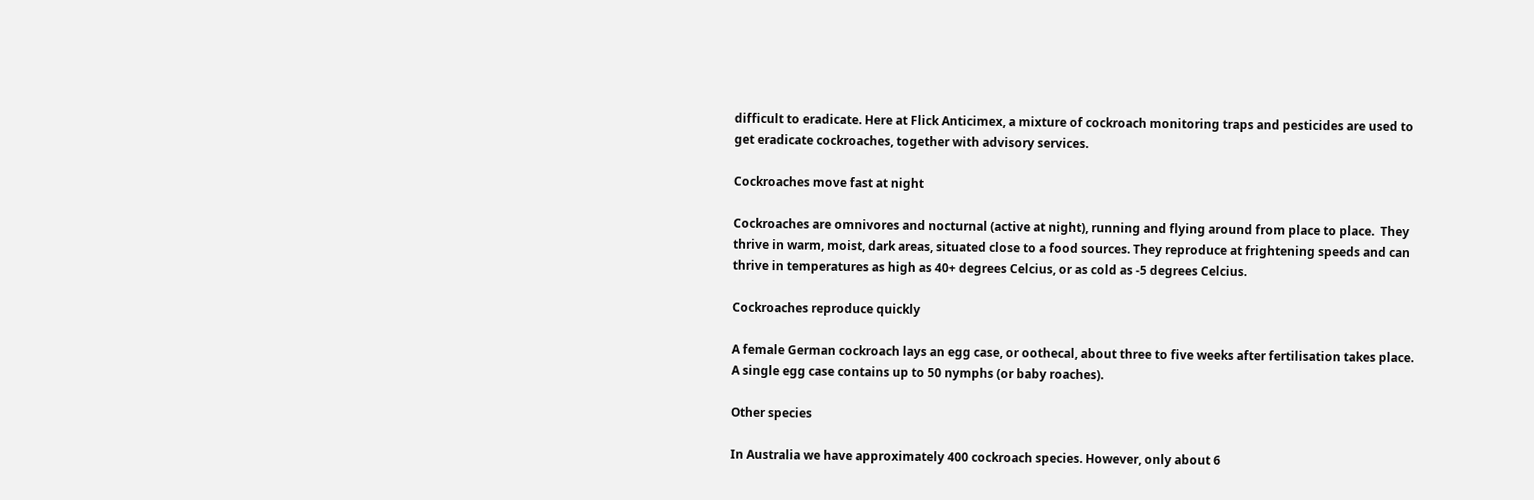difficult to eradicate. Here at Flick Anticimex, a mixture of cockroach monitoring traps and pesticides are used to get eradicate cockroaches, together with advisory services.

Cockroaches move fast at night

Cockroaches are omnivores and nocturnal (active at night), running and flying around from place to place.  They thrive in warm, moist, dark areas, situated close to a food sources. They reproduce at frightening speeds and can thrive in temperatures as high as 40+ degrees Celcius, or as cold as -5 degrees Celcius.

Cockroaches reproduce quickly

A female German cockroach lays an egg case, or oothecal, about three to five weeks after fertilisation takes place. A single egg case contains up to 50 nymphs (or baby roaches).

Other species

In Australia we have approximately 400 cockroach species. However, only about 6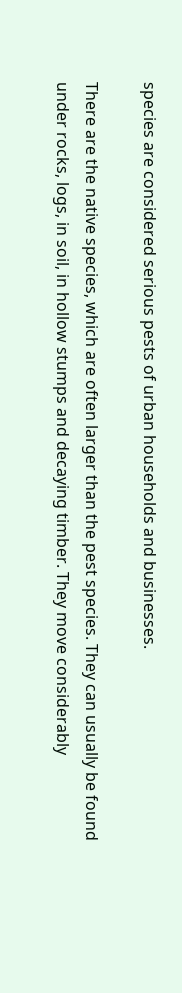species are considered serious pests of urban households and businesses.

There are the native species, which are often larger than the pest species. They can usually be found under rocks, logs, in soil, in hollow stumps and decaying timber. They move considerably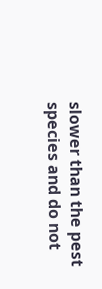slower than the pest species and do not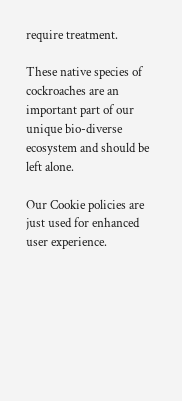require treatment.

These native species of cockroaches are an important part of our unique bio-diverse ecosystem and should be left alone.

Our Cookie policies are just used for enhanced user experience.